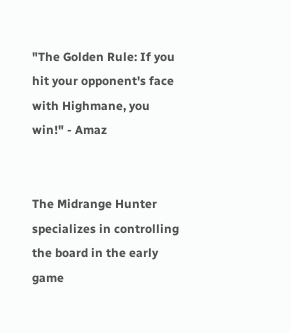"The Golden Rule: If you hit your opponent's face with Highmane, you win!" - Amaz


The Midrange Hunter specializes in controlling the board in the early game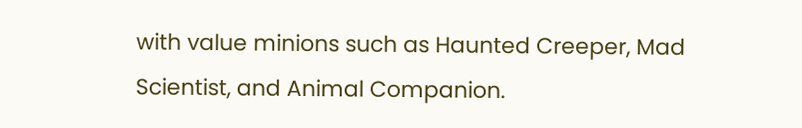with value minions such as Haunted Creeper, Mad Scientist, and Animal Companion.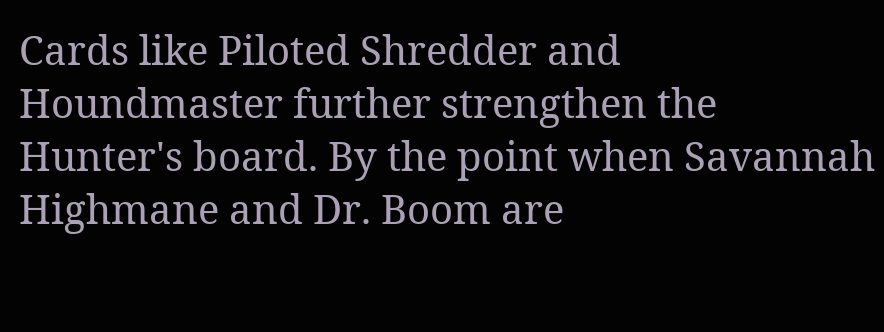Cards like Piloted Shredder and Houndmaster further strengthen the Hunter's board. By the point when Savannah Highmane and Dr. Boom are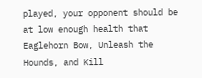played, your opponent should be at low enough health that Eaglehorn Bow, Unleash the Hounds, and Kill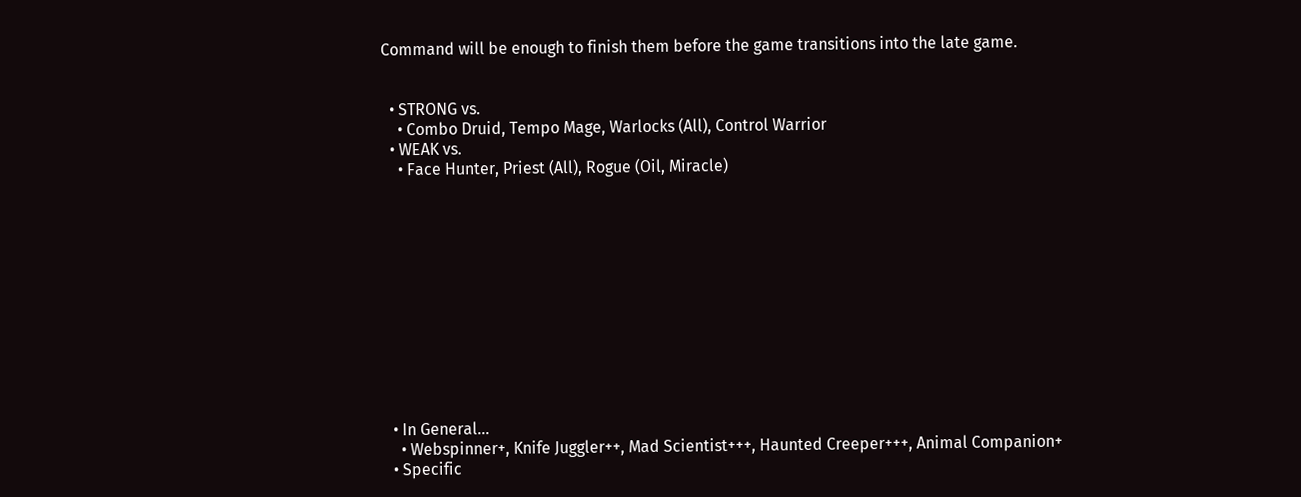Command will be enough to finish them before the game transitions into the late game.


  • STRONG vs.
    • Combo Druid, Tempo Mage, Warlocks (All), Control Warrior
  • WEAK vs.
    • Face Hunter, Priest (All), Rogue (Oil, Miracle)












  • In General...
    • Webspinner+, Knife Juggler++, Mad Scientist+++, Haunted Creeper+++, Animal Companion+
  • Specific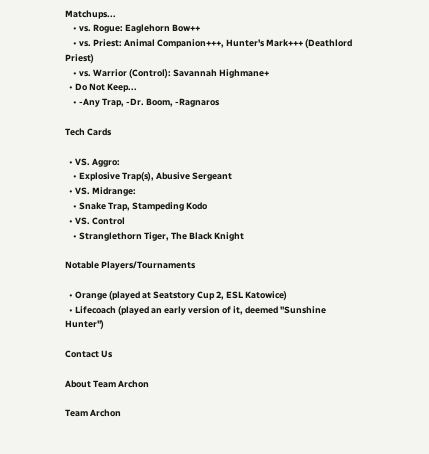Matchups...
    • vs. Rogue: Eaglehorn Bow++
    • vs. Priest: Animal Companion+++, Hunter's Mark+++ (Deathlord Priest)
    • vs. Warrior (Control): Savannah Highmane+
  • Do Not Keep...
    • -Any Trap, -Dr. Boom, -Ragnaros

Tech Cards

  • VS. Aggro:
    • Explosive Trap(s), Abusive Sergeant
  • VS. Midrange:
    • Snake Trap, Stampeding Kodo
  • VS. Control
    • Stranglethorn Tiger, The Black Knight

Notable Players/Tournaments

  • Orange (played at Seatstory Cup 2, ESL Katowice)
  • Lifecoach (played an early version of it, deemed "Sunshine Hunter")

Contact Us

About Team Archon

Team Archon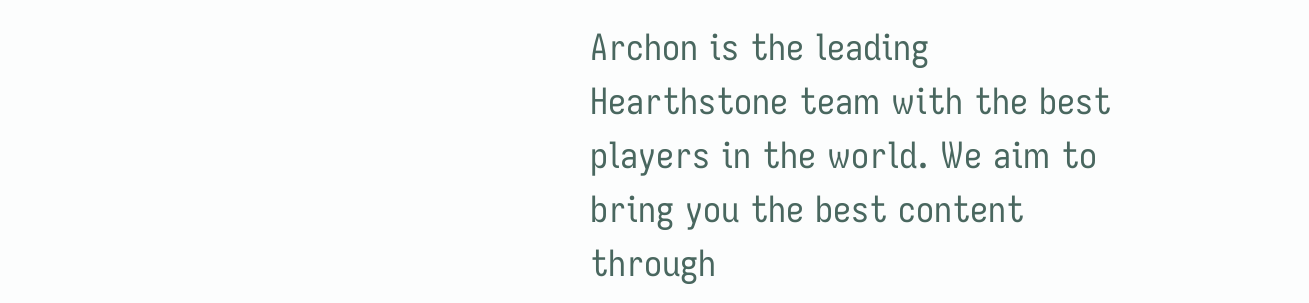Archon is the leading Hearthstone team with the best players in the world. We aim to bring you the best content through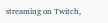streaming on Twitch,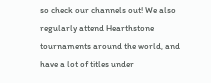so check our channels out! We also regularly attend Hearthstone tournaments around the world, and have a lot of titles under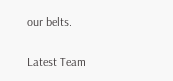our belts.

Latest Team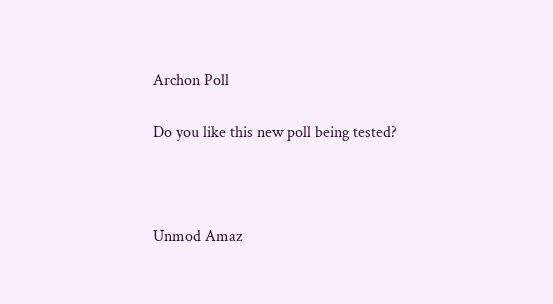Archon Poll

Do you like this new poll being tested?



Unmod Amaz